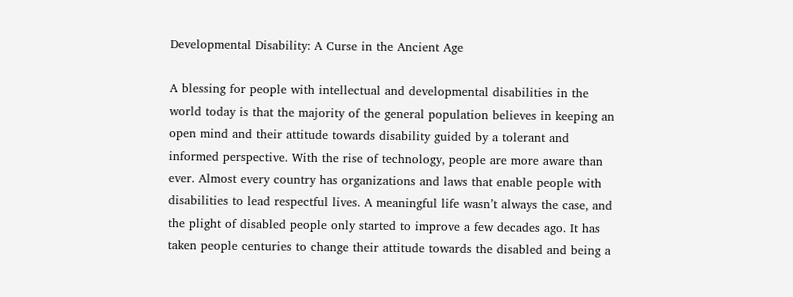Developmental Disability: A Curse in the Ancient Age

A blessing for people with intellectual and developmental disabilities in the world today is that the majority of the general population believes in keeping an open mind and their attitude towards disability guided by a tolerant and informed perspective. With the rise of technology, people are more aware than ever. Almost every country has organizations and laws that enable people with disabilities to lead respectful lives. A meaningful life wasn’t always the case, and the plight of disabled people only started to improve a few decades ago. It has taken people centuries to change their attitude towards the disabled and being a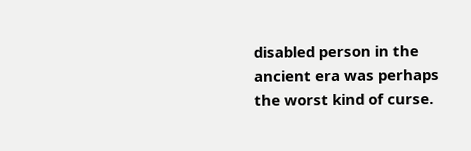disabled person in the ancient era was perhaps the worst kind of curse.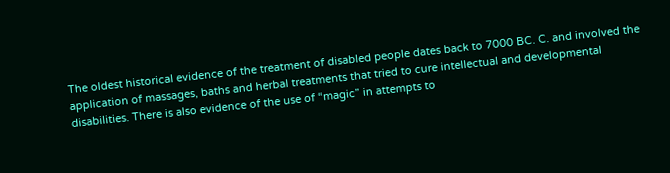The oldest historical evidence of the treatment of disabled people dates back to 7000 BC. C. and involved the application of massages, baths and herbal treatments that tried to cure intellectual and developmental disabilities. There is also evidence of the use of “magic” in attempts to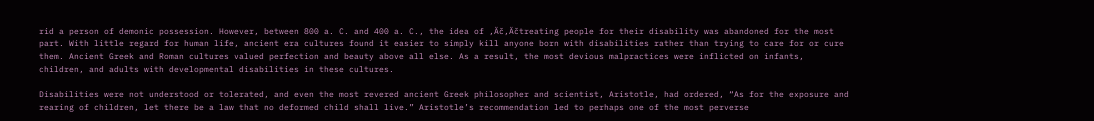rid a person of demonic possession. However, between 800 a. C. and 400 a. C., the idea of ‚Äč‚Äčtreating people for their disability was abandoned for the most part. With little regard for human life, ancient era cultures found it easier to simply kill anyone born with disabilities rather than trying to care for or cure them. Ancient Greek and Roman cultures valued perfection and beauty above all else. As a result, the most devious malpractices were inflicted on infants, children, and adults with developmental disabilities in these cultures.

Disabilities were not understood or tolerated, and even the most revered ancient Greek philosopher and scientist, Aristotle, had ordered, “As for the exposure and rearing of children, let there be a law that no deformed child shall live.” Aristotle’s recommendation led to perhaps one of the most perverse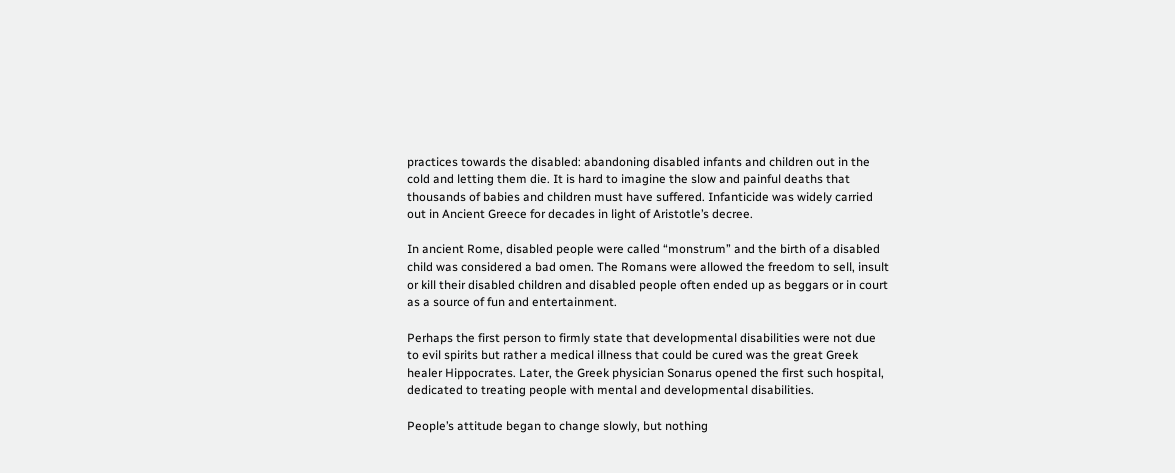practices towards the disabled: abandoning disabled infants and children out in the cold and letting them die. It is hard to imagine the slow and painful deaths that thousands of babies and children must have suffered. Infanticide was widely carried out in Ancient Greece for decades in light of Aristotle’s decree.

In ancient Rome, disabled people were called “monstrum” and the birth of a disabled child was considered a bad omen. The Romans were allowed the freedom to sell, insult or kill their disabled children and disabled people often ended up as beggars or in court as a source of fun and entertainment.

Perhaps the first person to firmly state that developmental disabilities were not due to evil spirits but rather a medical illness that could be cured was the great Greek healer Hippocrates. Later, the Greek physician Sonarus opened the first such hospital, dedicated to treating people with mental and developmental disabilities.

People’s attitude began to change slowly, but nothing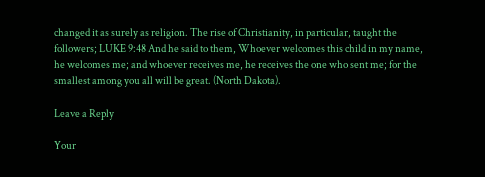changed it as surely as religion. The rise of Christianity, in particular, taught the followers; LUKE 9:48 And he said to them, Whoever welcomes this child in my name, he welcomes me; and whoever receives me, he receives the one who sent me; for the smallest among you all will be great. (North Dakota).

Leave a Reply

Your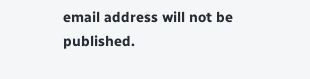email address will not be published.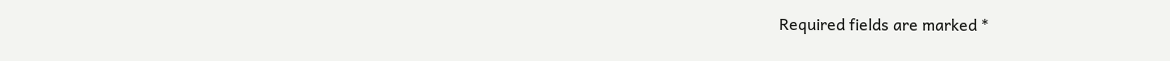Required fields are marked *